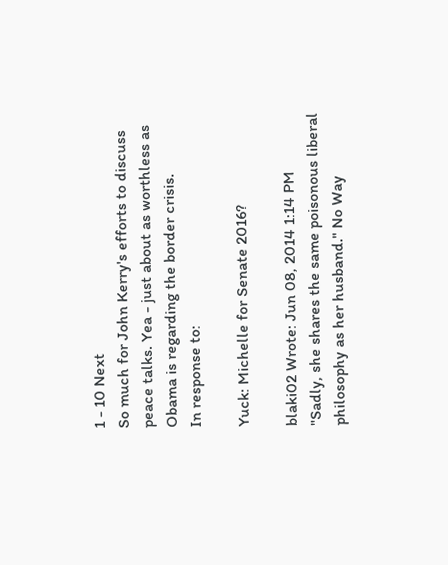1 - 10 Next
So much for John Kerry's efforts to discuss peace talks. Yea - just about as worthless as Obama is regarding the border crisis.
In response to:

Yuck: Michelle for Senate 2016?

blaki02 Wrote: Jun 08, 2014 1:14 PM
"Sadly, she shares the same poisonous liberal philosophy as her husband." No Way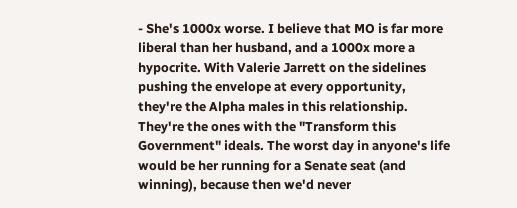- She's 1000x worse. I believe that MO is far more liberal than her husband, and a 1000x more a hypocrite. With Valerie Jarrett on the sidelines pushing the envelope at every opportunity, they're the Alpha males in this relationship. They're the ones with the "Transform this Government" ideals. The worst day in anyone's life would be her running for a Senate seat (and winning), because then we'd never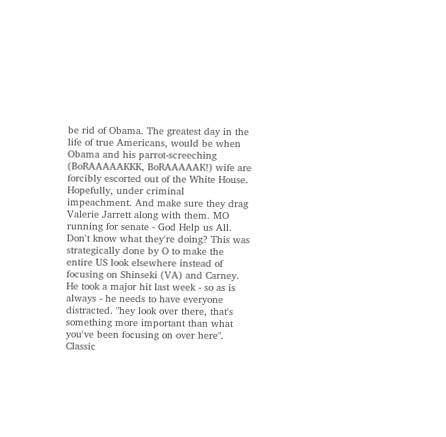be rid of Obama. The greatest day in the life of true Americans, would be when Obama and his parrot-screeching (BoRAAAAAKKK, BoRAAAAAK!) wife are forcibly escorted out of the White House. Hopefully, under criminal impeachment. And make sure they drag Valerie Jarrett along with them. MO running for senate - God Help us All.
Don't know what they're doing? This was strategically done by O to make the entire US look elsewhere instead of focusing on Shinseki (VA) and Carney. He took a major hit last week - so as is always - he needs to have everyone distracted. "hey look over there, that's something more important than what you've been focusing on over here". Classic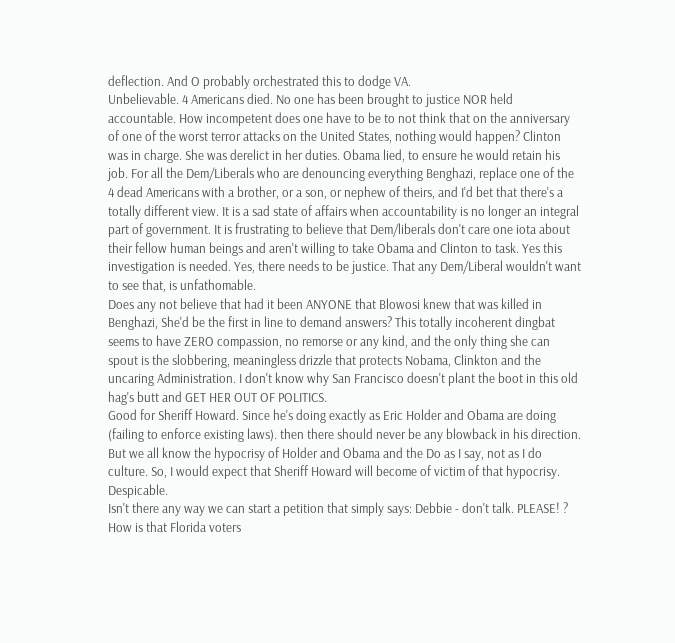deflection. And O probably orchestrated this to dodge VA.
Unbelievable. 4 Americans died. No one has been brought to justice NOR held accountable. How incompetent does one have to be to not think that on the anniversary of one of the worst terror attacks on the United States, nothing would happen? Clinton was in charge. She was derelict in her duties. Obama lied, to ensure he would retain his job. For all the Dem/Liberals who are denouncing everything Benghazi, replace one of the 4 dead Americans with a brother, or a son, or nephew of theirs, and I'd bet that there's a totally different view. It is a sad state of affairs when accountability is no longer an integral part of government. It is frustrating to believe that Dem/liberals don't care one iota about their fellow human beings and aren't willing to take Obama and Clinton to task. Yes this investigation is needed. Yes, there needs to be justice. That any Dem/Liberal wouldn't want to see that, is unfathomable.
Does any not believe that had it been ANYONE that Blowosi knew that was killed in Benghazi, She'd be the first in line to demand answers? This totally incoherent dingbat seems to have ZERO compassion, no remorse or any kind, and the only thing she can spout is the slobbering, meaningless drizzle that protects Nobama, Clinkton and the uncaring Administration. I don't know why San Francisco doesn't plant the boot in this old hag's butt and GET HER OUT OF POLITICS.
Good for Sheriff Howard. Since he's doing exactly as Eric Holder and Obama are doing (failing to enforce existing laws). then there should never be any blowback in his direction. But we all know the hypocrisy of Holder and Obama and the Do as I say, not as I do culture. So, I would expect that Sheriff Howard will become of victim of that hypocrisy. Despicable.
Isn't there any way we can start a petition that simply says: Debbie - don't talk. PLEASE! ? How is that Florida voters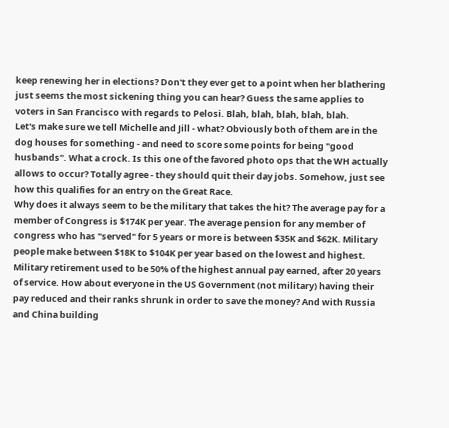keep renewing her in elections? Don't they ever get to a point when her blathering just seems the most sickening thing you can hear? Guess the same applies to voters in San Francisco with regards to Pelosi. Blah, blah, blah, blah, blah.
Let's make sure we tell Michelle and Jill - what? Obviously both of them are in the dog houses for something - and need to score some points for being "good husbands". What a crock. Is this one of the favored photo ops that the WH actually allows to occur? Totally agree - they should quit their day jobs. Somehow, just see how this qualifies for an entry on the Great Race.
Why does it always seem to be the military that takes the hit? The average pay for a member of Congress is $174K per year. The average pension for any member of congress who has "served" for 5 years or more is between $35K and $62K. Military people make between $18K to $104K per year based on the lowest and highest. Military retirement used to be 50% of the highest annual pay earned, after 20 years of service. How about everyone in the US Government (not military) having their pay reduced and their ranks shrunk in order to save the money? And with Russia and China building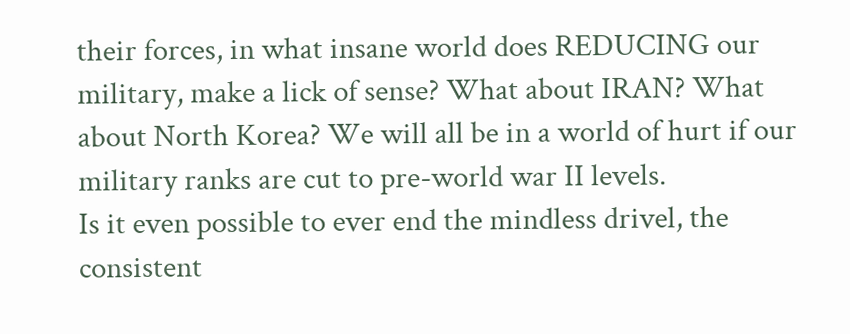their forces, in what insane world does REDUCING our military, make a lick of sense? What about IRAN? What about North Korea? We will all be in a world of hurt if our military ranks are cut to pre-world war II levels.
Is it even possible to ever end the mindless drivel, the consistent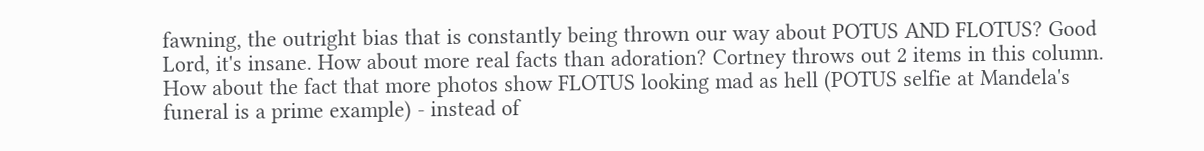fawning, the outright bias that is constantly being thrown our way about POTUS AND FLOTUS? Good Lord, it's insane. How about more real facts than adoration? Cortney throws out 2 items in this column. How about the fact that more photos show FLOTUS looking mad as hell (POTUS selfie at Mandela's funeral is a prime example) - instead of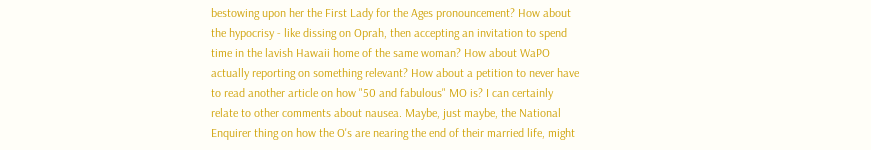bestowing upon her the First Lady for the Ages pronouncement? How about the hypocrisy - like dissing on Oprah, then accepting an invitation to spend time in the lavish Hawaii home of the same woman? How about WaPO actually reporting on something relevant? How about a petition to never have to read another article on how "50 and fabulous" MO is? I can certainly relate to other comments about nausea. Maybe, just maybe, the National Enquirer thing on how the O's are nearing the end of their married life, might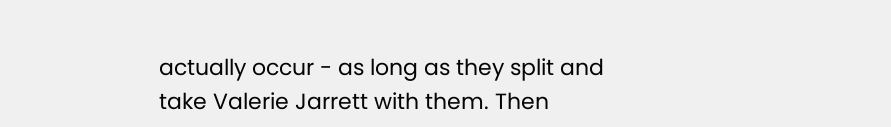actually occur - as long as they split and take Valerie Jarrett with them. Then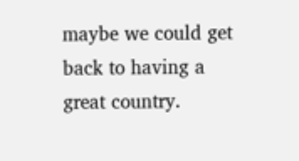maybe we could get back to having a great country.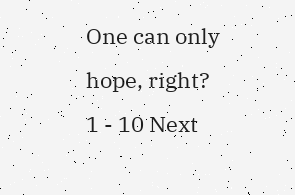One can only hope, right?
1 - 10 Next